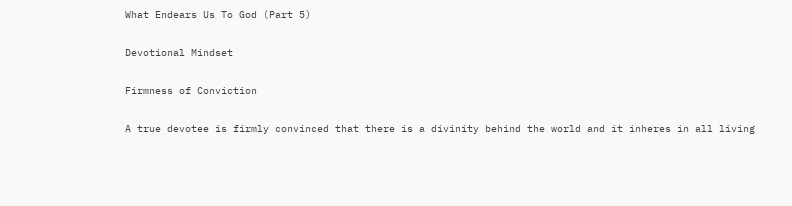What Endears Us To God (Part 5)

Devotional Mindset

Firmness of Conviction

A true devotee is firmly convinced that there is a divinity behind the world and it inheres in all living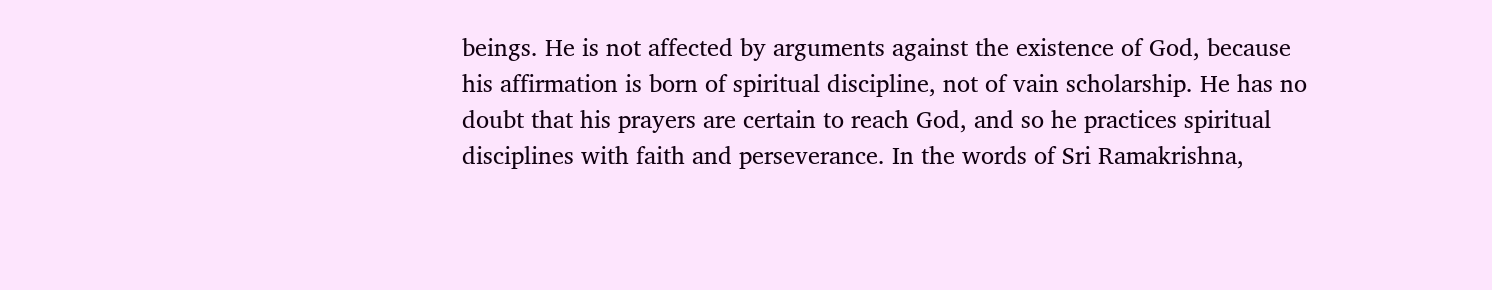beings. He is not affected by arguments against the existence of God, because his affirmation is born of spiritual discipline, not of vain scholarship. He has no doubt that his prayers are certain to reach God, and so he practices spiritual disciplines with faith and perseverance. In the words of Sri Ramakrishna,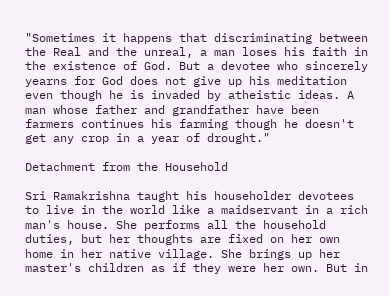"Sometimes it happens that discriminating between the Real and the unreal, a man loses his faith in the existence of God. But a devotee who sincerely yearns for God does not give up his meditation even though he is invaded by atheistic ideas. A man whose father and grandfather have been farmers continues his farming though he doesn't get any crop in a year of drought."

Detachment from the Household

Sri Ramakrishna taught his householder devotees to live in the world like a maidservant in a rich man's house. She performs all the household duties, but her thoughts are fixed on her own home in her native village. She brings up her master's children as if they were her own. But in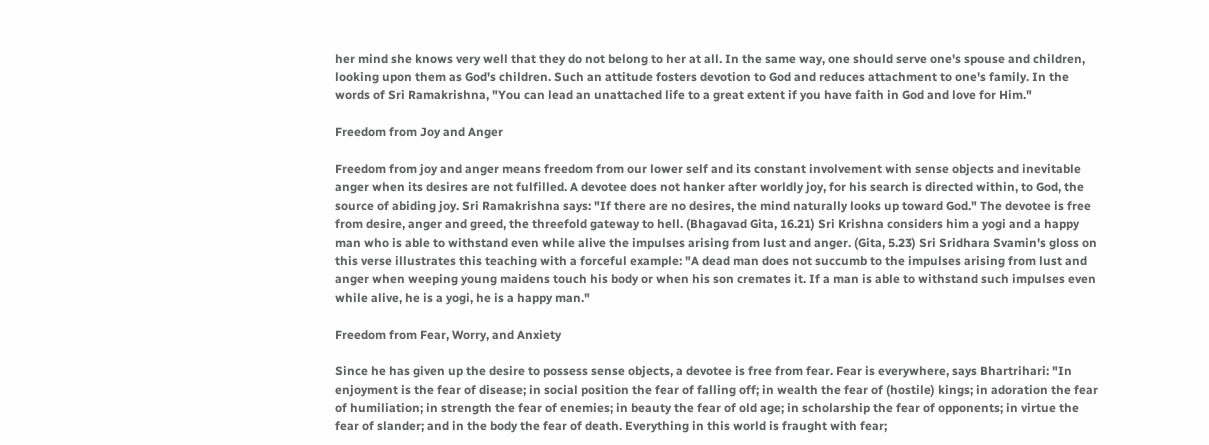her mind she knows very well that they do not belong to her at all. In the same way, one should serve one's spouse and children, looking upon them as God's children. Such an attitude fosters devotion to God and reduces attachment to one's family. In the words of Sri Ramakrishna, "You can lead an unattached life to a great extent if you have faith in God and love for Him."

Freedom from Joy and Anger

Freedom from joy and anger means freedom from our lower self and its constant involvement with sense objects and inevitable anger when its desires are not fulfilled. A devotee does not hanker after worldly joy, for his search is directed within, to God, the source of abiding joy. Sri Ramakrishna says: "If there are no desires, the mind naturally looks up toward God." The devotee is free from desire, anger and greed, the threefold gateway to hell. (Bhagavad Gita, 16.21) Sri Krishna considers him a yogi and a happy man who is able to withstand even while alive the impulses arising from lust and anger. (Gita, 5.23) Sri Sridhara Svamin's gloss on this verse illustrates this teaching with a forceful example: "A dead man does not succumb to the impulses arising from lust and anger when weeping young maidens touch his body or when his son cremates it. If a man is able to withstand such impulses even while alive, he is a yogi, he is a happy man."

Freedom from Fear, Worry, and Anxiety

Since he has given up the desire to possess sense objects, a devotee is free from fear. Fear is everywhere, says Bhartrihari: "In enjoyment is the fear of disease; in social position the fear of falling off; in wealth the fear of (hostile) kings; in adoration the fear of humiliation; in strength the fear of enemies; in beauty the fear of old age; in scholarship the fear of opponents; in virtue the fear of slander; and in the body the fear of death. Everything in this world is fraught with fear;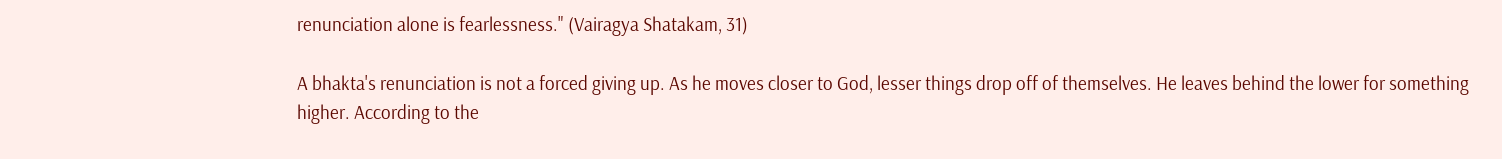renunciation alone is fearlessness." (Vairagya Shatakam, 31)

A bhakta's renunciation is not a forced giving up. As he moves closer to God, lesser things drop off of themselves. He leaves behind the lower for something higher. According to the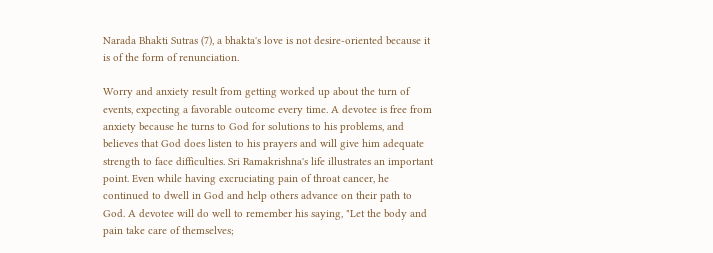Narada Bhakti Sutras (7), a bhakta's love is not desire-oriented because it is of the form of renunciation.

Worry and anxiety result from getting worked up about the turn of events, expecting a favorable outcome every time. A devotee is free from anxiety because he turns to God for solutions to his problems, and believes that God does listen to his prayers and will give him adequate strength to face difficulties. Sri Ramakrishna's life illustrates an important point. Even while having excruciating pain of throat cancer, he continued to dwell in God and help others advance on their path to God. A devotee will do well to remember his saying, "Let the body and pain take care of themselves;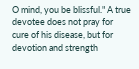O mind, you be blissful." A true devotee does not pray for cure of his disease, but for devotion and strength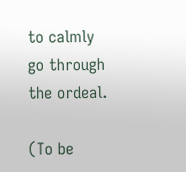to calmly go through the ordeal.

(To be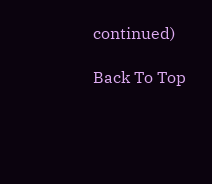continued)

Back To Top